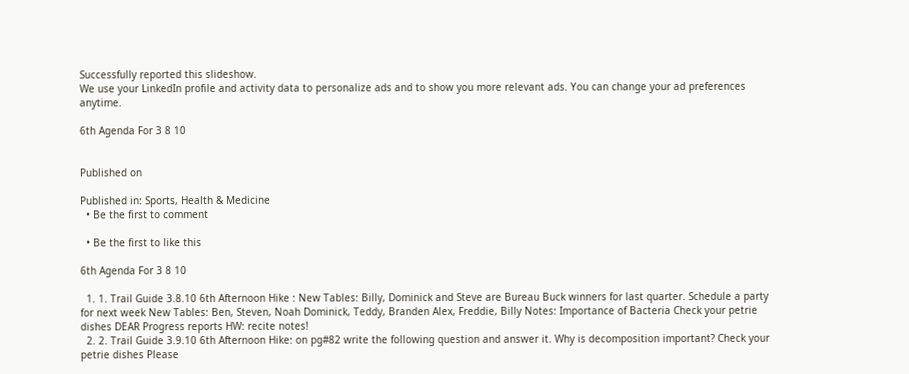Successfully reported this slideshow.
We use your LinkedIn profile and activity data to personalize ads and to show you more relevant ads. You can change your ad preferences anytime.

6th Agenda For 3 8 10


Published on

Published in: Sports, Health & Medicine
  • Be the first to comment

  • Be the first to like this

6th Agenda For 3 8 10

  1. 1. Trail Guide 3.8.10 6th Afternoon Hike : New Tables: Billy, Dominick and Steve are Bureau Buck winners for last quarter. Schedule a party for next week New Tables: Ben, Steven, Noah Dominick, Teddy, Branden Alex, Freddie, Billy Notes: Importance of Bacteria Check your petrie dishes DEAR Progress reports HW: recite notes!
  2. 2. Trail Guide 3.9.10 6th Afternoon Hike: on pg#82 write the following question and answer it. Why is decomposition important? Check your petrie dishes Please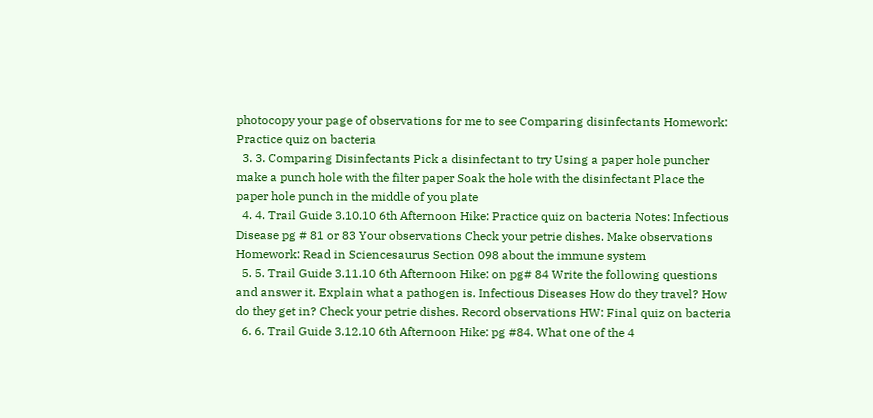photocopy your page of observations for me to see Comparing disinfectants Homework: Practice quiz on bacteria
  3. 3. Comparing Disinfectants Pick a disinfectant to try Using a paper hole puncher make a punch hole with the filter paper Soak the hole with the disinfectant Place the paper hole punch in the middle of you plate
  4. 4. Trail Guide 3.10.10 6th Afternoon Hike: Practice quiz on bacteria Notes: Infectious Disease pg # 81 or 83 Your observations Check your petrie dishes. Make observations Homework: Read in Sciencesaurus Section 098 about the immune system
  5. 5. Trail Guide 3.11.10 6th Afternoon Hike: on pg# 84 Write the following questions and answer it. Explain what a pathogen is. Infectious Diseases How do they travel? How do they get in? Check your petrie dishes. Record observations HW: Final quiz on bacteria
  6. 6. Trail Guide 3.12.10 6th Afternoon Hike: pg #84. What one of the 4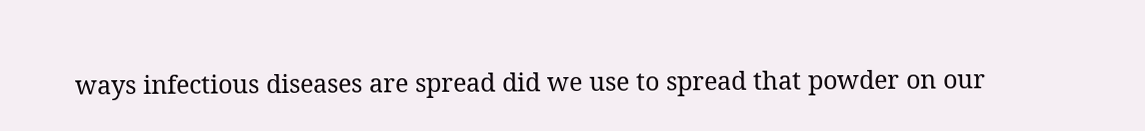ways infectious diseases are spread did we use to spread that powder on our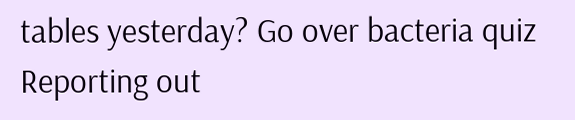tables yesterday? Go over bacteria quiz Reporting out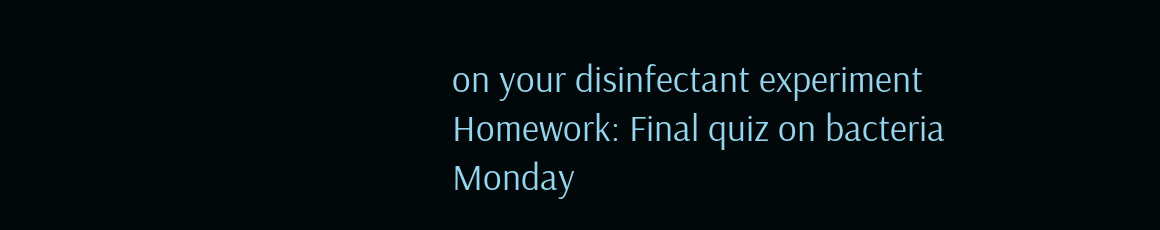on your disinfectant experiment Homework: Final quiz on bacteria Monday